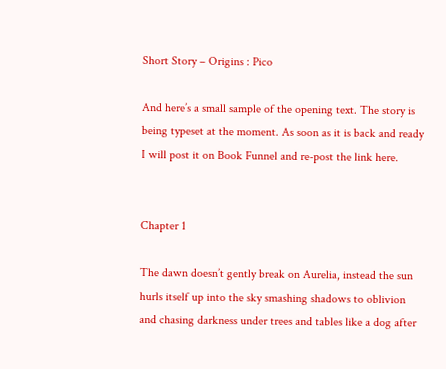Short Story – Origins : Pico

And here’s a small sample of the opening text. The story is being typeset at the moment. As soon as it is back and ready I will post it on Book Funnel and re-post the link here.


Chapter 1

The dawn doesn’t gently break on Aurelia, instead the sun hurls itself up into the sky smashing shadows to oblivion and chasing darkness under trees and tables like a dog after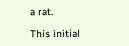a rat.

This initial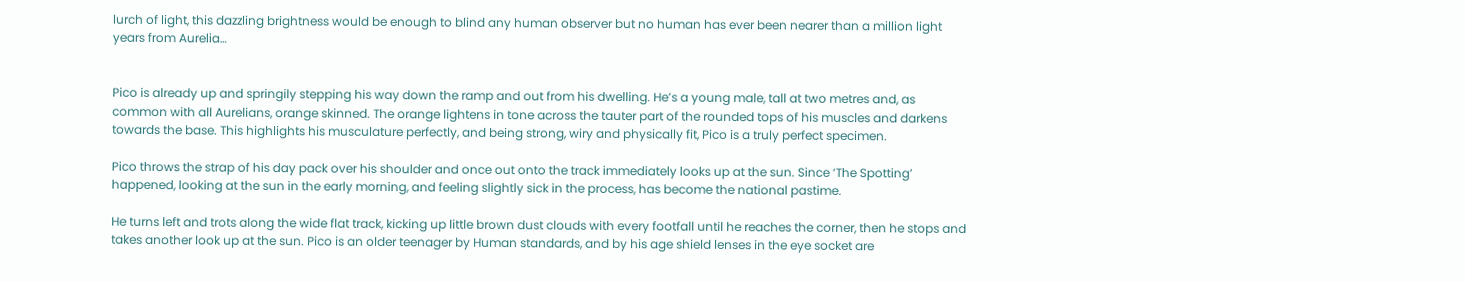lurch of light, this dazzling brightness would be enough to blind any human observer but no human has ever been nearer than a million light years from Aurelia…


Pico is already up and springily stepping his way down the ramp and out from his dwelling. He’s a young male, tall at two metres and, as common with all Aurelians, orange skinned. The orange lightens in tone across the tauter part of the rounded tops of his muscles and darkens towards the base. This highlights his musculature perfectly, and being strong, wiry and physically fit, Pico is a truly perfect specimen.

Pico throws the strap of his day pack over his shoulder and once out onto the track immediately looks up at the sun. Since ‘The Spotting’ happened, looking at the sun in the early morning, and feeling slightly sick in the process, has become the national pastime.

He turns left and trots along the wide flat track, kicking up little brown dust clouds with every footfall until he reaches the corner, then he stops and takes another look up at the sun. Pico is an older teenager by Human standards, and by his age shield lenses in the eye socket are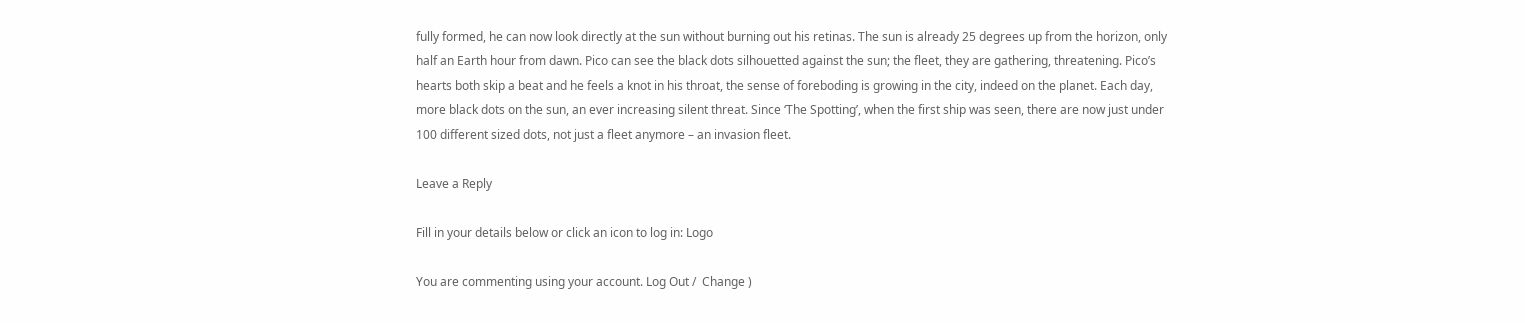fully formed, he can now look directly at the sun without burning out his retinas. The sun is already 25 degrees up from the horizon, only half an Earth hour from dawn. Pico can see the black dots silhouetted against the sun; the fleet, they are gathering, threatening. Pico’s hearts both skip a beat and he feels a knot in his throat, the sense of foreboding is growing in the city, indeed on the planet. Each day, more black dots on the sun, an ever increasing silent threat. Since ‘The Spotting’, when the first ship was seen, there are now just under 100 different sized dots, not just a fleet anymore – an invasion fleet.

Leave a Reply

Fill in your details below or click an icon to log in: Logo

You are commenting using your account. Log Out /  Change )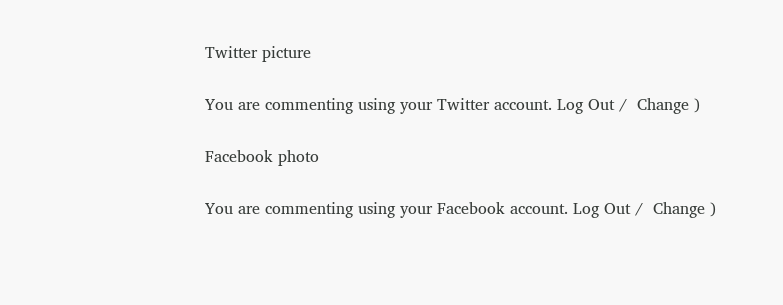Twitter picture

You are commenting using your Twitter account. Log Out /  Change )

Facebook photo

You are commenting using your Facebook account. Log Out /  Change )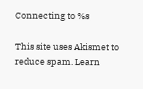Connecting to %s

This site uses Akismet to reduce spam. Learn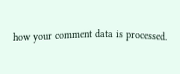how your comment data is processed.